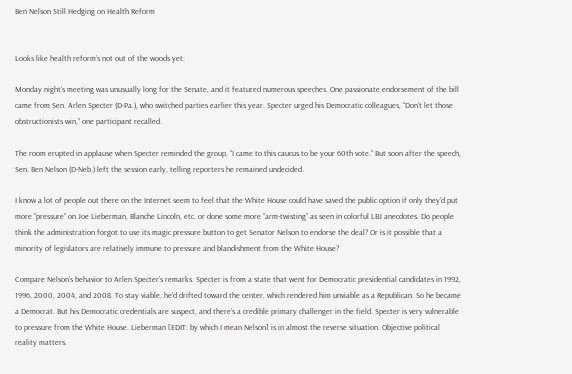Ben Nelson Still Hedging on Health Reform


Looks like health reform’s not out of the woods yet:

Monday night’s meeting was unusually long for the Senate, and it featured numerous speeches. One passionate endorsement of the bill came from Sen. Arlen Specter (D-Pa.), who switched parties earlier this year. Specter urged his Democratic colleagues, “Don’t let those obstructionists win,” one participant recalled.

The room erupted in applause when Specter reminded the group, “I came to this caucus to be your 60th vote.” But soon after the speech, Sen. Ben Nelson (D-Neb.) left the session early, telling reporters he remained undecided.

I know a lot of people out there on the Internet seem to feel that the White House could have saved the public option if only they’d put more “pressure” on Joe Lieberman, Blanche Lincoln, etc. or done some more “arm-twisting” as seen in colorful LBJ anecdotes. Do people think the administration forgot to use its magic pressure button to get Senator Nelson to endorse the deal? Or is it possible that a minority of legislators are relatively immune to pressure and blandishment from the White House?

Compare Nelson’s behavior to Arlen Specter’s remarks. Specter is from a state that went for Democratic presidential candidates in 1992, 1996, 2000, 2004, and 2008. To stay viable, he’d drifted toward the center, which rendered him unviable as a Republican. So he became a Democrat. But his Democratic credentials are suspect, and there’s a credible primary challenger in the field. Specter is very vulnerable to pressure from the White House. Lieberman [EDIT: by which I mean Nelson] is in almost the reverse situation. Objective political reality matters.